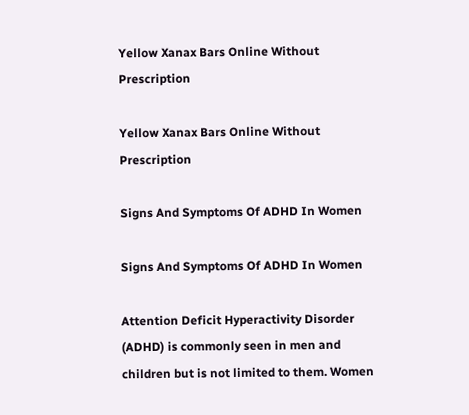Yellow Xanax Bars Online Without Prescription

Yellow Xanax Bars Online Without Prescription

Signs And Symptoms Of ADHD In Women

Signs And Symptoms Of ADHD In Women

Attention Deficit Hyperactivity Disorder (ADHD) is commonly seen in men and children but is not limited to them. Women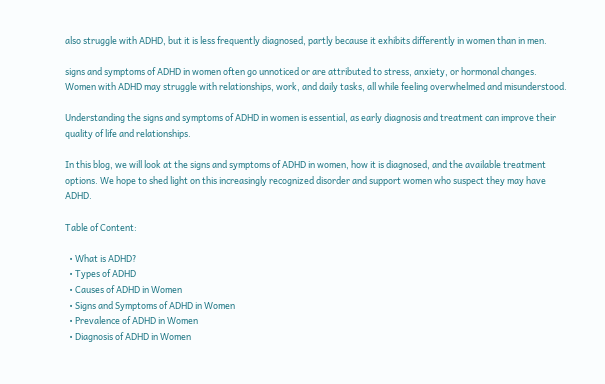also struggle with ADHD, but it is less frequently diagnosed, partly because it exhibits differently in women than in men.

signs and symptoms of ADHD in women often go unnoticed or are attributed to stress, anxiety, or hormonal changes. Women with ADHD may struggle with relationships, work, and daily tasks, all while feeling overwhelmed and misunderstood.

Understanding the signs and symptoms of ADHD in women is essential, as early diagnosis and treatment can improve their quality of life and relationships.

In this blog, we will look at the signs and symptoms of ADHD in women, how it is diagnosed, and the available treatment options. We hope to shed light on this increasingly recognized disorder and support women who suspect they may have ADHD.

Table of Content:

  • What is ADHD?
  • Types of ADHD
  • Causes of ADHD in Women
  • Signs and Symptoms of ADHD in Women
  • Prevalence of ADHD in Women
  • Diagnosis of ADHD in Women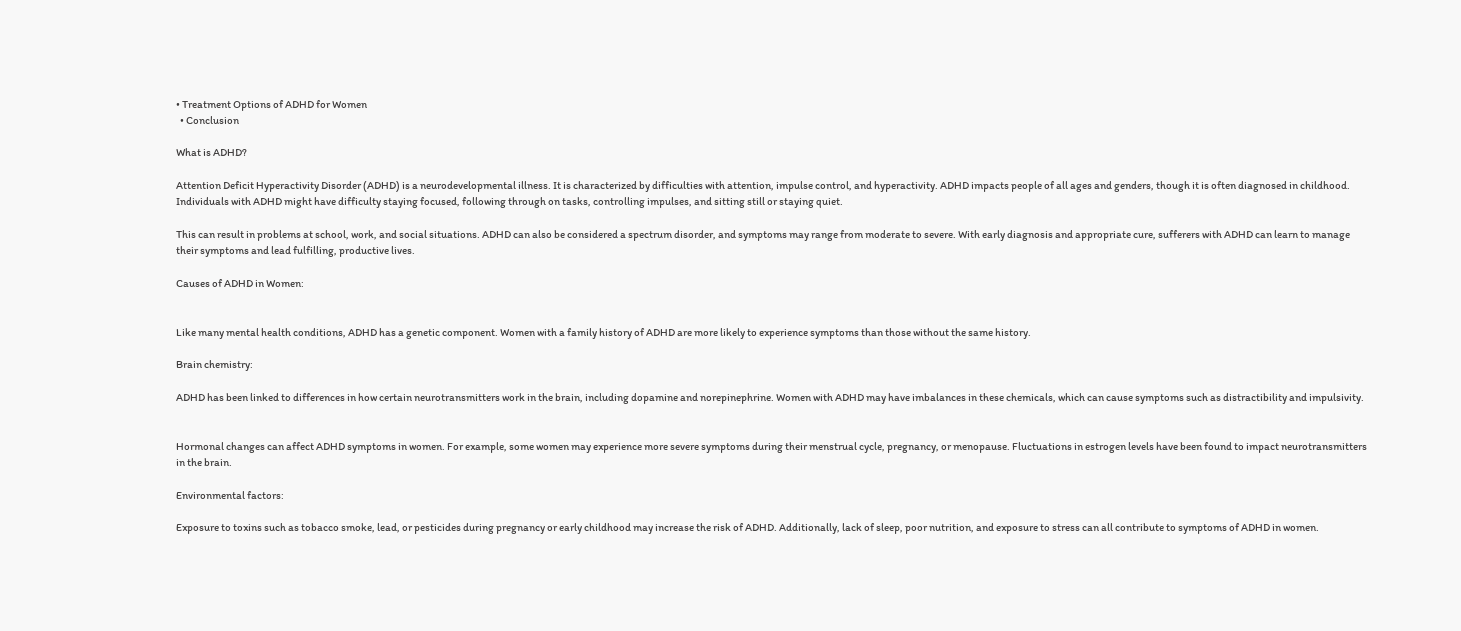• Treatment Options of ADHD for Women
  • Conclusion

What is ADHD?

Attention Deficit Hyperactivity Disorder (ADHD) is a neurodevelopmental illness. It is characterized by difficulties with attention, impulse control, and hyperactivity. ADHD impacts people of all ages and genders, though it is often diagnosed in childhood. Individuals with ADHD might have difficulty staying focused, following through on tasks, controlling impulses, and sitting still or staying quiet.

This can result in problems at school, work, and social situations. ADHD can also be considered a spectrum disorder, and symptoms may range from moderate to severe. With early diagnosis and appropriate cure, sufferers with ADHD can learn to manage their symptoms and lead fulfilling, productive lives.

Causes of ADHD in Women:


Like many mental health conditions, ADHD has a genetic component. Women with a family history of ADHD are more likely to experience symptoms than those without the same history.

Brain chemistry:

ADHD has been linked to differences in how certain neurotransmitters work in the brain, including dopamine and norepinephrine. Women with ADHD may have imbalances in these chemicals, which can cause symptoms such as distractibility and impulsivity.


Hormonal changes can affect ADHD symptoms in women. For example, some women may experience more severe symptoms during their menstrual cycle, pregnancy, or menopause. Fluctuations in estrogen levels have been found to impact neurotransmitters in the brain.

Environmental factors:

Exposure to toxins such as tobacco smoke, lead, or pesticides during pregnancy or early childhood may increase the risk of ADHD. Additionally, lack of sleep, poor nutrition, and exposure to stress can all contribute to symptoms of ADHD in women.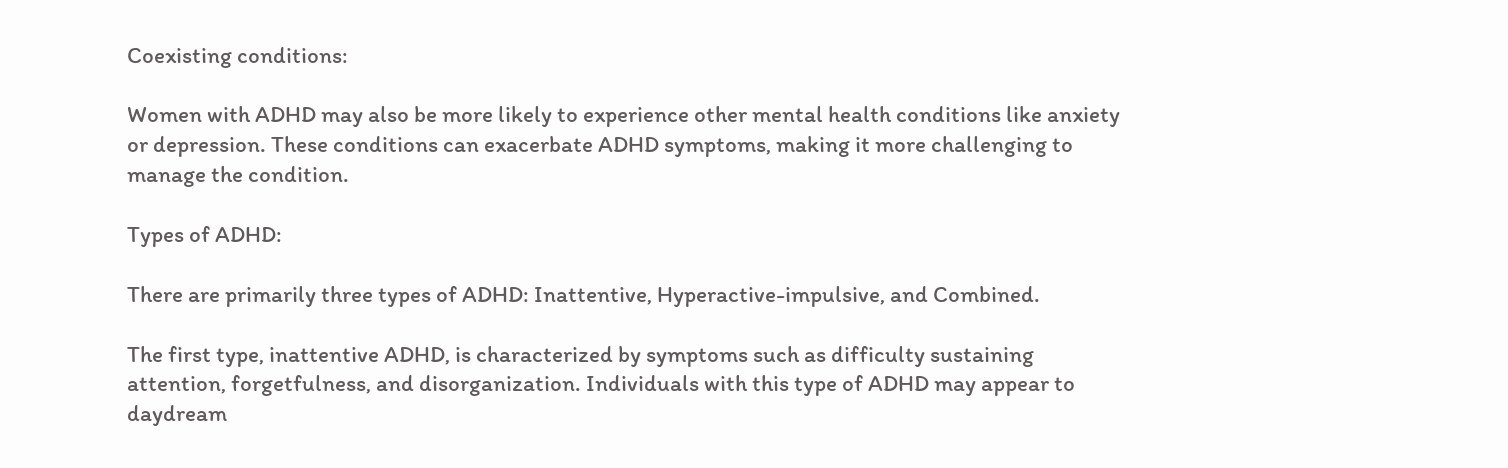Coexisting conditions:

Women with ADHD may also be more likely to experience other mental health conditions like anxiety or depression. These conditions can exacerbate ADHD symptoms, making it more challenging to manage the condition.

Types of ADHD:

There are primarily three types of ADHD: Inattentive, Hyperactive-impulsive, and Combined.

The first type, inattentive ADHD, is characterized by symptoms such as difficulty sustaining attention, forgetfulness, and disorganization. Individuals with this type of ADHD may appear to daydream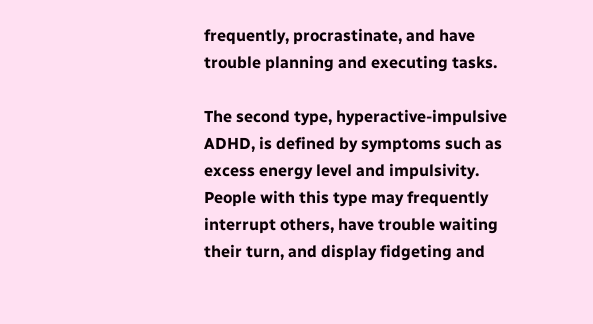frequently, procrastinate, and have trouble planning and executing tasks.

The second type, hyperactive-impulsive ADHD, is defined by symptoms such as excess energy level and impulsivity. People with this type may frequently interrupt others, have trouble waiting their turn, and display fidgeting and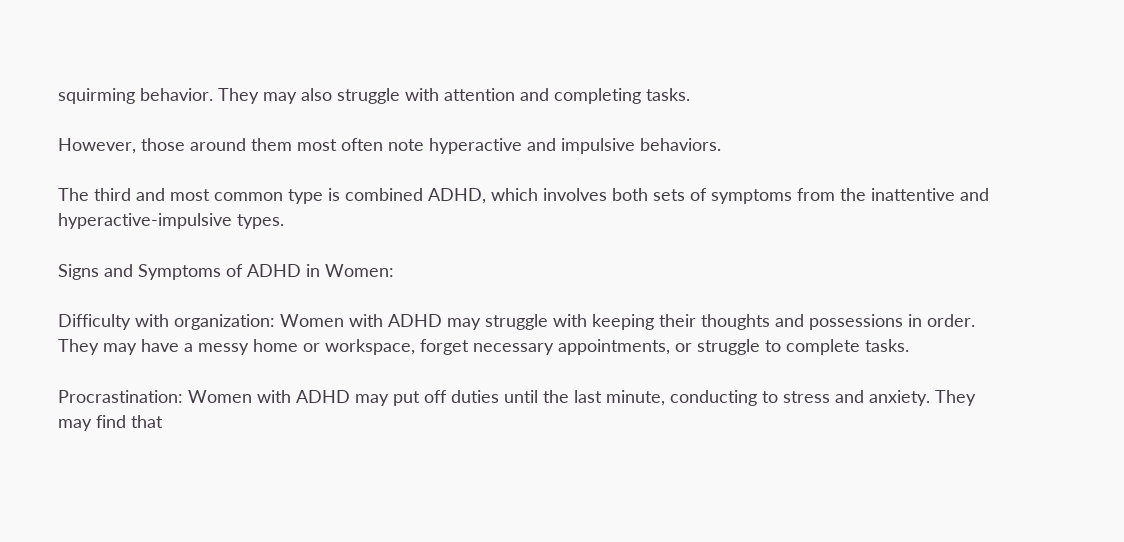squirming behavior. They may also struggle with attention and completing tasks.

However, those around them most often note hyperactive and impulsive behaviors.

The third and most common type is combined ADHD, which involves both sets of symptoms from the inattentive and hyperactive-impulsive types.

Signs and Symptoms of ADHD in Women:

Difficulty with organization: Women with ADHD may struggle with keeping their thoughts and possessions in order. They may have a messy home or workspace, forget necessary appointments, or struggle to complete tasks.

Procrastination: Women with ADHD may put off duties until the last minute, conducting to stress and anxiety. They may find that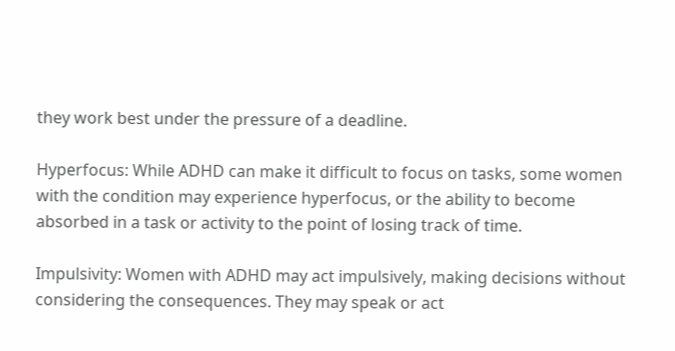they work best under the pressure of a deadline.

Hyperfocus: While ADHD can make it difficult to focus on tasks, some women with the condition may experience hyperfocus, or the ability to become absorbed in a task or activity to the point of losing track of time.

Impulsivity: Women with ADHD may act impulsively, making decisions without considering the consequences. They may speak or act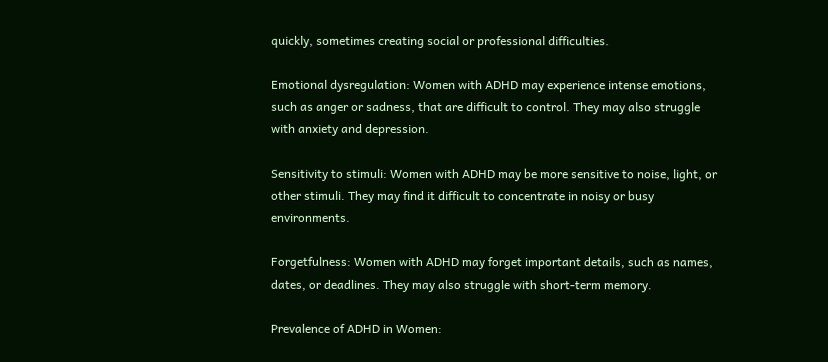quickly, sometimes creating social or professional difficulties.

Emotional dysregulation: Women with ADHD may experience intense emotions, such as anger or sadness, that are difficult to control. They may also struggle with anxiety and depression.

Sensitivity to stimuli: Women with ADHD may be more sensitive to noise, light, or other stimuli. They may find it difficult to concentrate in noisy or busy environments.

Forgetfulness: Women with ADHD may forget important details, such as names, dates, or deadlines. They may also struggle with short-term memory.

Prevalence of ADHD in Women: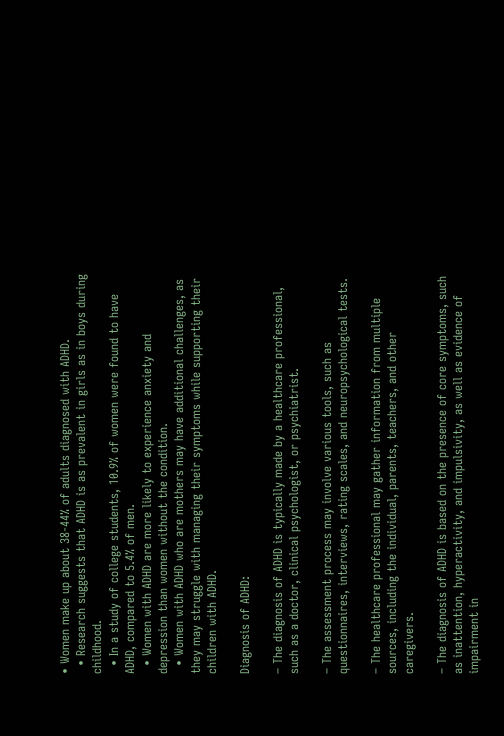• Women make up about 38-44% of adults diagnosed with ADHD.
  • Research suggests that ADHD is as prevalent in girls as in boys during childhood.
  • In a study of college students, 10.9% of women were found to have ADHD, compared to 5.4% of men.
  • Women with ADHD are more likely to experience anxiety and depression than women without the condition.
  • Women with ADHD who are mothers may have additional challenges, as they may struggle with managing their symptoms while supporting their children with ADHD.

Diagnosis of ADHD:

– The diagnosis of ADHD is typically made by a healthcare professional, such as a doctor, clinical psychologist, or psychiatrist.

– The assessment process may involve various tools, such as questionnaires, interviews, rating scales, and neuropsychological tests.

– The healthcare professional may gather information from multiple sources, including the individual, parents, teachers, and other caregivers.

– The diagnosis of ADHD is based on the presence of core symptoms, such as inattention, hyperactivity, and impulsivity, as well as evidence of impairment in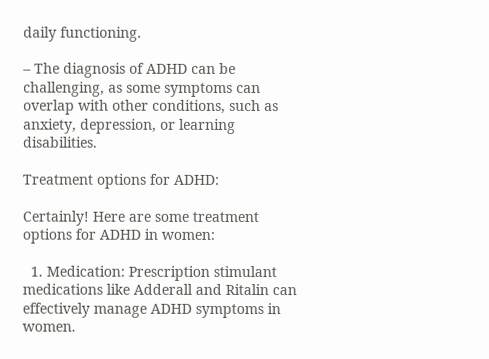daily functioning.

– The diagnosis of ADHD can be challenging, as some symptoms can overlap with other conditions, such as anxiety, depression, or learning disabilities.

Treatment options for ADHD:

Certainly! Here are some treatment options for ADHD in women:

  1. Medication: Prescription stimulant medications like Adderall and Ritalin can effectively manage ADHD symptoms in women.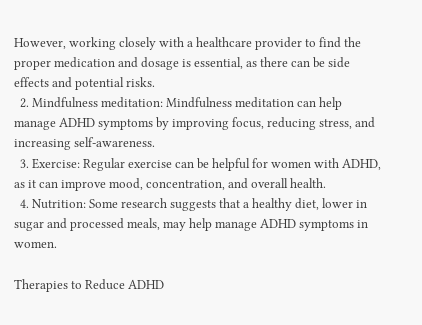However, working closely with a healthcare provider to find the proper medication and dosage is essential, as there can be side effects and potential risks.
  2. Mindfulness meditation: Mindfulness meditation can help manage ADHD symptoms by improving focus, reducing stress, and increasing self-awareness.
  3. Exercise: Regular exercise can be helpful for women with ADHD, as it can improve mood, concentration, and overall health.
  4. Nutrition: Some research suggests that a healthy diet, lower in sugar and processed meals, may help manage ADHD symptoms in women.

Therapies to Reduce ADHD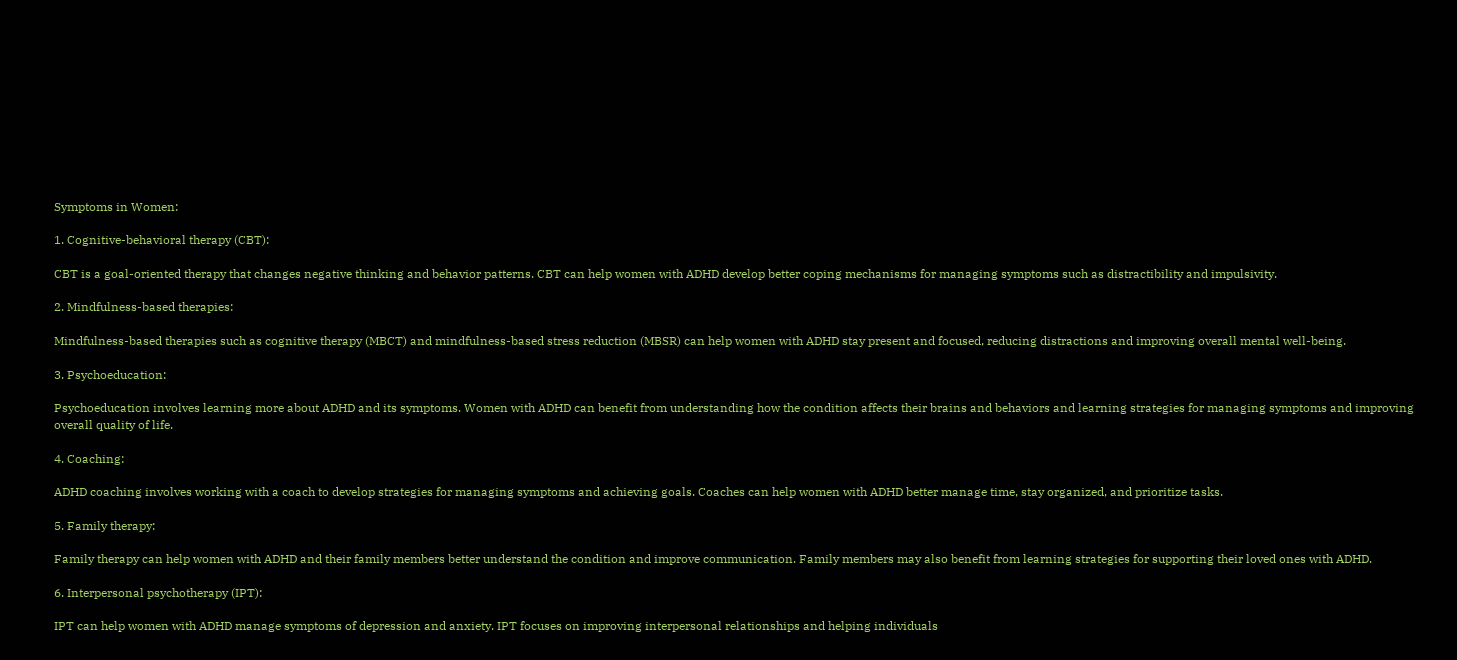Symptoms in Women:

1. Cognitive-behavioral therapy (CBT):

CBT is a goal-oriented therapy that changes negative thinking and behavior patterns. CBT can help women with ADHD develop better coping mechanisms for managing symptoms such as distractibility and impulsivity.

2. Mindfulness-based therapies:

Mindfulness-based therapies such as cognitive therapy (MBCT) and mindfulness-based stress reduction (MBSR) can help women with ADHD stay present and focused, reducing distractions and improving overall mental well-being.

3. Psychoeducation:

Psychoeducation involves learning more about ADHD and its symptoms. Women with ADHD can benefit from understanding how the condition affects their brains and behaviors and learning strategies for managing symptoms and improving overall quality of life.

4. Coaching:

ADHD coaching involves working with a coach to develop strategies for managing symptoms and achieving goals. Coaches can help women with ADHD better manage time, stay organized, and prioritize tasks.

5. Family therapy:

Family therapy can help women with ADHD and their family members better understand the condition and improve communication. Family members may also benefit from learning strategies for supporting their loved ones with ADHD.

6. Interpersonal psychotherapy (IPT):

IPT can help women with ADHD manage symptoms of depression and anxiety. IPT focuses on improving interpersonal relationships and helping individuals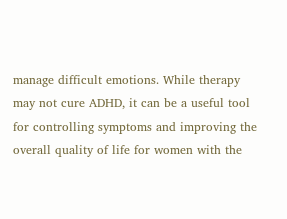manage difficult emotions. While therapy may not cure ADHD, it can be a useful tool for controlling symptoms and improving the overall quality of life for women with the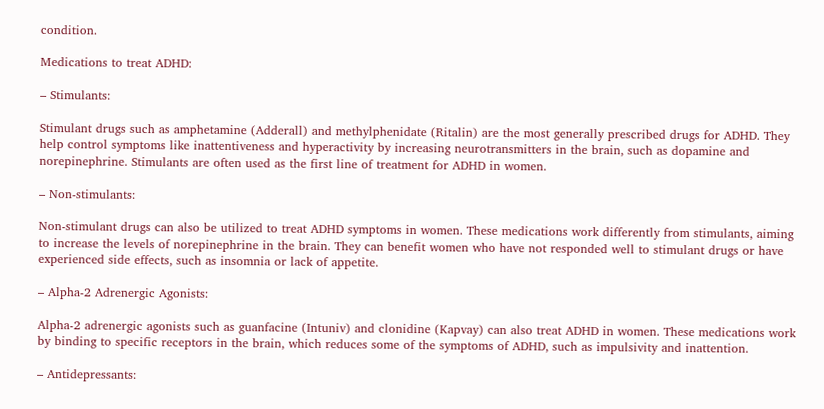condition.

Medications to treat ADHD:

– Stimulants:

Stimulant drugs such as amphetamine (Adderall) and methylphenidate (Ritalin) are the most generally prescribed drugs for ADHD. They help control symptoms like inattentiveness and hyperactivity by increasing neurotransmitters in the brain, such as dopamine and norepinephrine. Stimulants are often used as the first line of treatment for ADHD in women.

– Non-stimulants:

Non-stimulant drugs can also be utilized to treat ADHD symptoms in women. These medications work differently from stimulants, aiming to increase the levels of norepinephrine in the brain. They can benefit women who have not responded well to stimulant drugs or have experienced side effects, such as insomnia or lack of appetite.

– Alpha-2 Adrenergic Agonists:

Alpha-2 adrenergic agonists such as guanfacine (Intuniv) and clonidine (Kapvay) can also treat ADHD in women. These medications work by binding to specific receptors in the brain, which reduces some of the symptoms of ADHD, such as impulsivity and inattention.

– Antidepressants: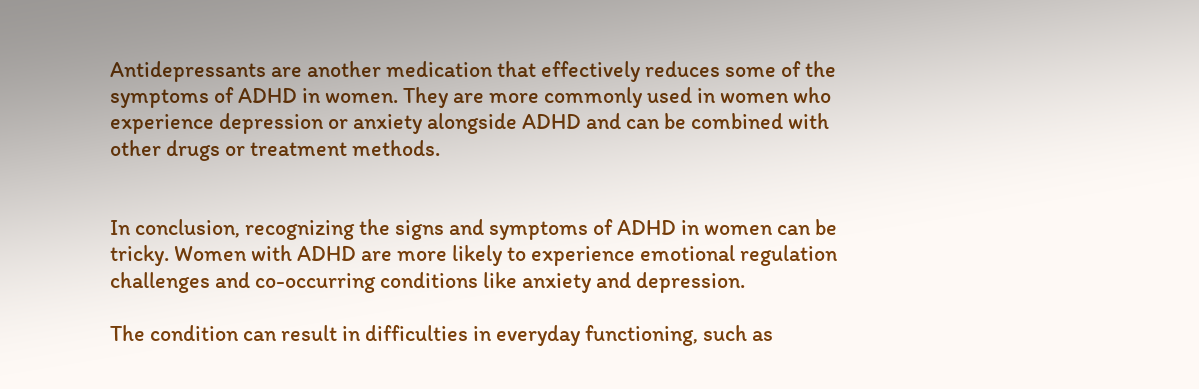Antidepressants are another medication that effectively reduces some of the symptoms of ADHD in women. They are more commonly used in women who experience depression or anxiety alongside ADHD and can be combined with other drugs or treatment methods.


In conclusion, recognizing the signs and symptoms of ADHD in women can be tricky. Women with ADHD are more likely to experience emotional regulation challenges and co-occurring conditions like anxiety and depression.

The condition can result in difficulties in everyday functioning, such as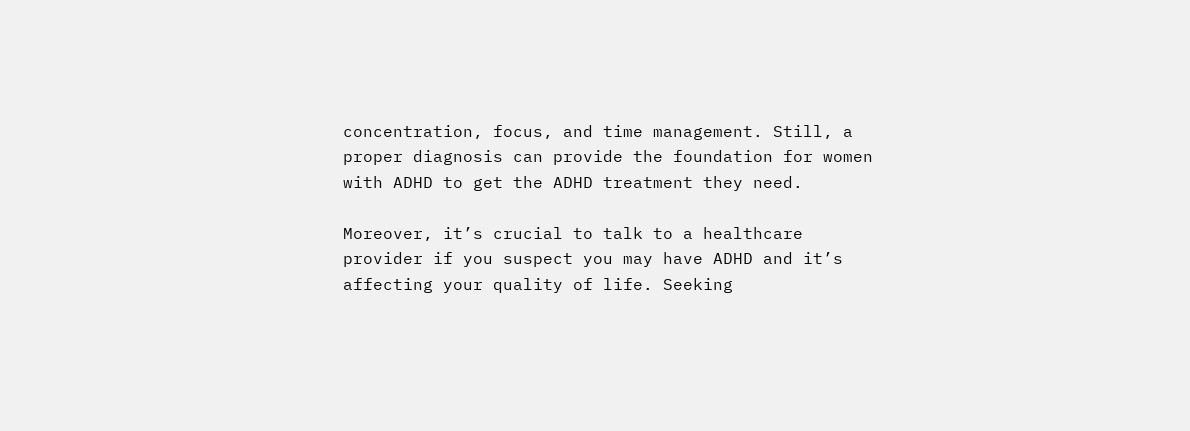concentration, focus, and time management. Still, a proper diagnosis can provide the foundation for women with ADHD to get the ADHD treatment they need.

Moreover, it’s crucial to talk to a healthcare provider if you suspect you may have ADHD and it’s affecting your quality of life. Seeking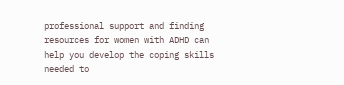professional support and finding resources for women with ADHD can help you develop the coping skills needed to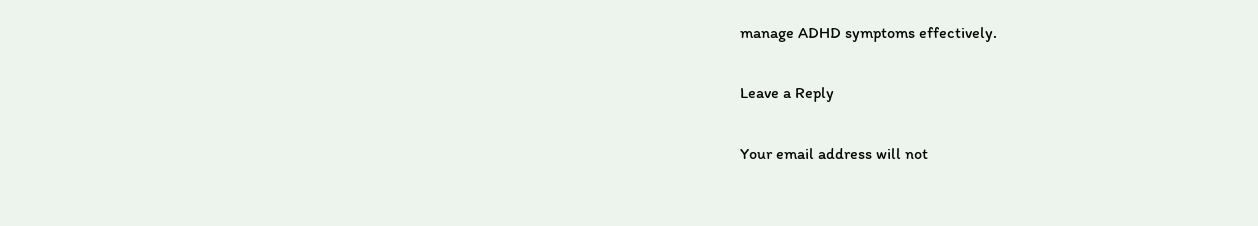manage ADHD symptoms effectively.

Leave a Reply

Your email address will not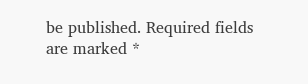be published. Required fields are marked *